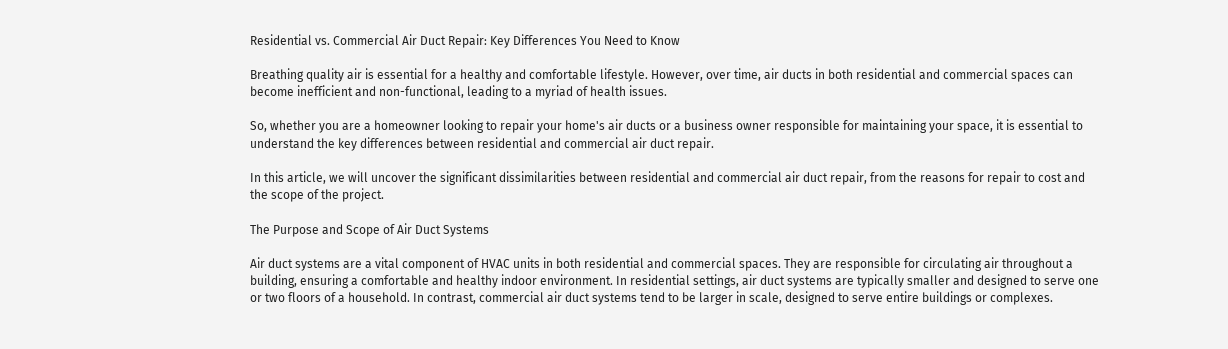Residential vs. Commercial Air Duct Repair: Key Differences You Need to Know

Breathing quality air is essential for a healthy and comfortable lifestyle. However, over time, air ducts in both residential and commercial spaces can become inefficient and non-functional, leading to a myriad of health issues.

So, whether you are a homeowner looking to repair your home's air ducts or a business owner responsible for maintaining your space, it is essential to understand the key differences between residential and commercial air duct repair.

In this article, we will uncover the significant dissimilarities between residential and commercial air duct repair, from the reasons for repair to cost and the scope of the project.

The Purpose and Scope of Air Duct Systems

Air duct systems are a vital component of HVAC units in both residential and commercial spaces. They are responsible for circulating air throughout a building, ensuring a comfortable and healthy indoor environment. In residential settings, air duct systems are typically smaller and designed to serve one or two floors of a household. In contrast, commercial air duct systems tend to be larger in scale, designed to serve entire buildings or complexes.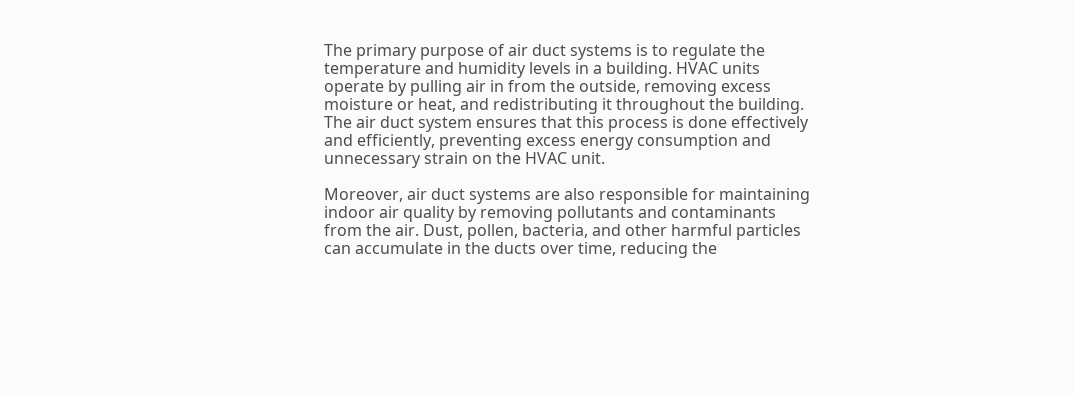The primary purpose of air duct systems is to regulate the temperature and humidity levels in a building. HVAC units operate by pulling air in from the outside, removing excess moisture or heat, and redistributing it throughout the building. The air duct system ensures that this process is done effectively and efficiently, preventing excess energy consumption and unnecessary strain on the HVAC unit.

Moreover, air duct systems are also responsible for maintaining indoor air quality by removing pollutants and contaminants from the air. Dust, pollen, bacteria, and other harmful particles can accumulate in the ducts over time, reducing the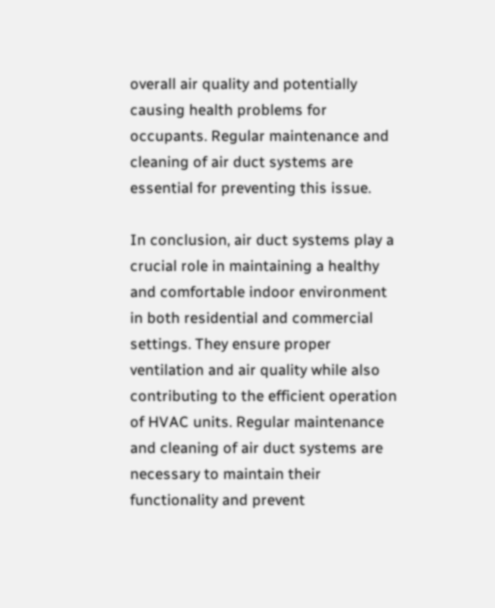overall air quality and potentially causing health problems for occupants. Regular maintenance and cleaning of air duct systems are essential for preventing this issue.

In conclusion, air duct systems play a crucial role in maintaining a healthy and comfortable indoor environment in both residential and commercial settings. They ensure proper ventilation and air quality while also contributing to the efficient operation of HVAC units. Regular maintenance and cleaning of air duct systems are necessary to maintain their functionality and prevent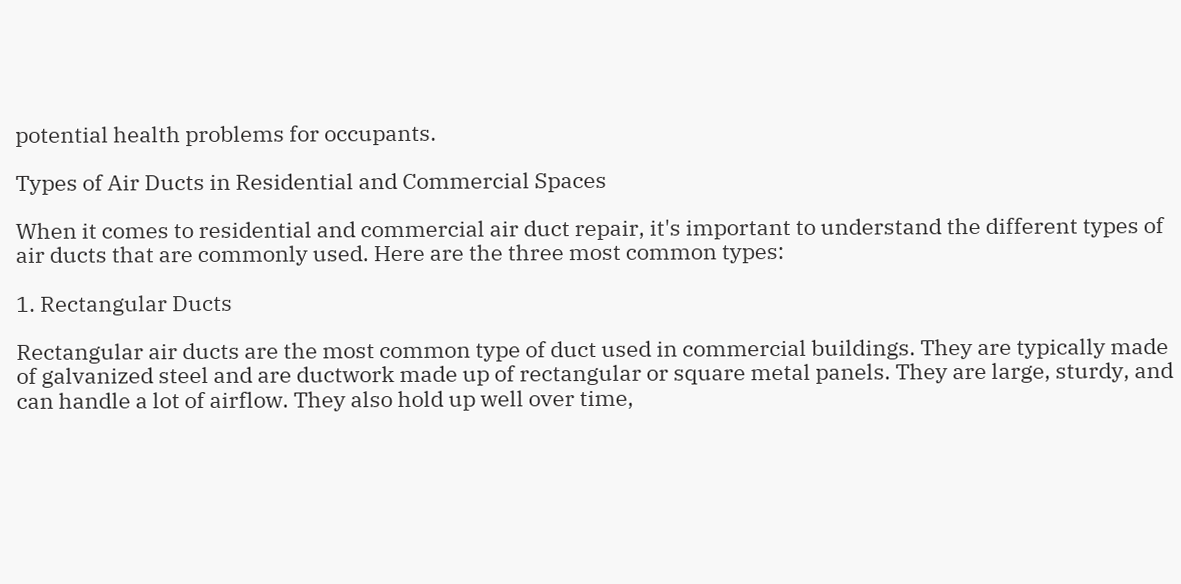potential health problems for occupants.

Types of Air Ducts in Residential and Commercial Spaces

When it comes to residential and commercial air duct repair, it's important to understand the different types of air ducts that are commonly used. Here are the three most common types:

1. Rectangular Ducts

Rectangular air ducts are the most common type of duct used in commercial buildings. They are typically made of galvanized steel and are ductwork made up of rectangular or square metal panels. They are large, sturdy, and can handle a lot of airflow. They also hold up well over time,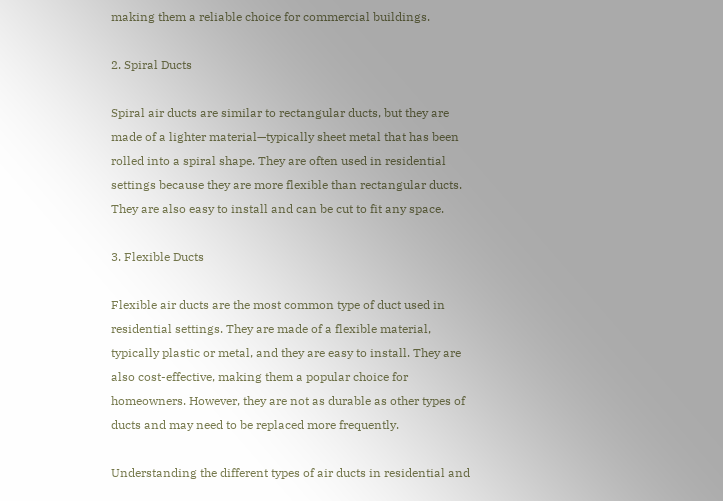making them a reliable choice for commercial buildings.

2. Spiral Ducts

Spiral air ducts are similar to rectangular ducts, but they are made of a lighter material—typically sheet metal that has been rolled into a spiral shape. They are often used in residential settings because they are more flexible than rectangular ducts. They are also easy to install and can be cut to fit any space.

3. Flexible Ducts

Flexible air ducts are the most common type of duct used in residential settings. They are made of a flexible material, typically plastic or metal, and they are easy to install. They are also cost-effective, making them a popular choice for homeowners. However, they are not as durable as other types of ducts and may need to be replaced more frequently.

Understanding the different types of air ducts in residential and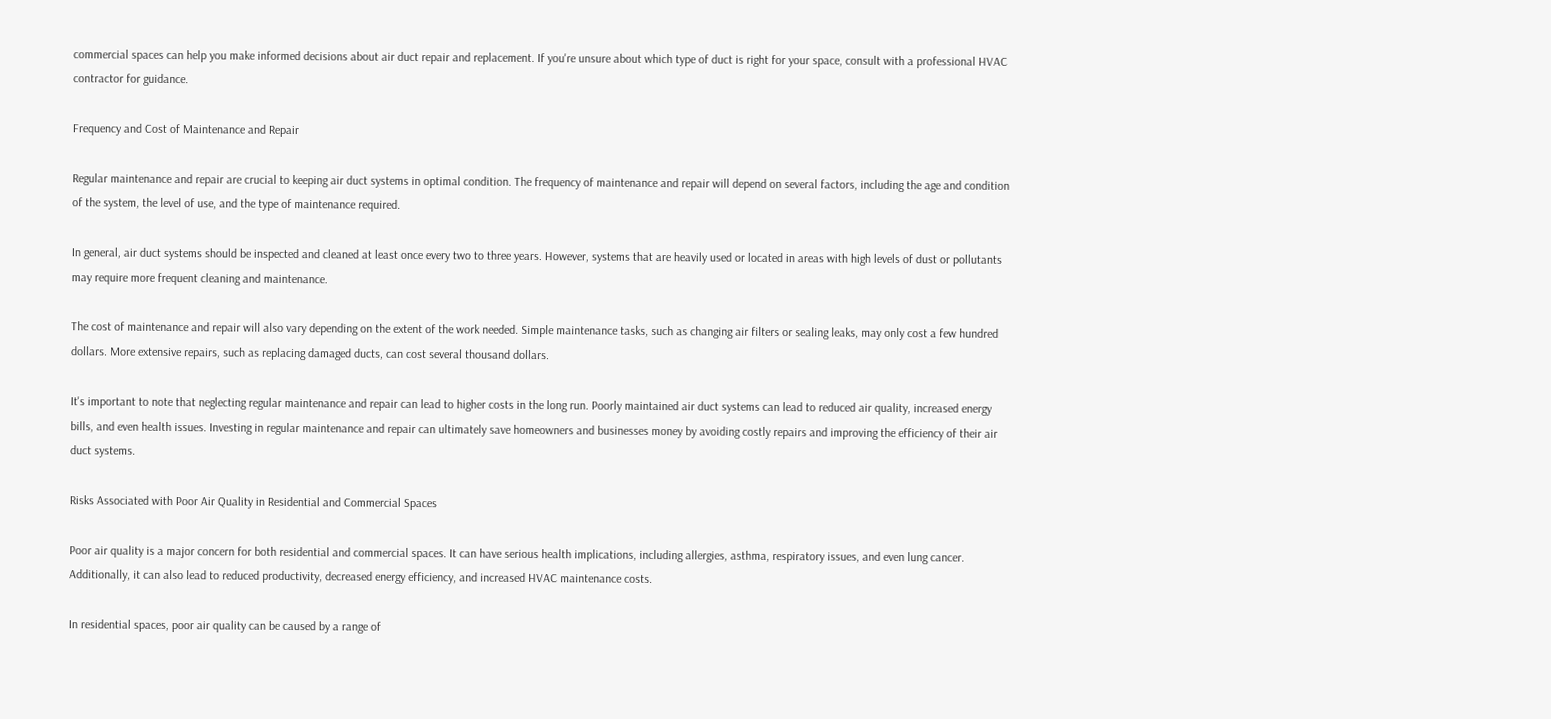commercial spaces can help you make informed decisions about air duct repair and replacement. If you're unsure about which type of duct is right for your space, consult with a professional HVAC contractor for guidance.

Frequency and Cost of Maintenance and Repair

Regular maintenance and repair are crucial to keeping air duct systems in optimal condition. The frequency of maintenance and repair will depend on several factors, including the age and condition of the system, the level of use, and the type of maintenance required.

In general, air duct systems should be inspected and cleaned at least once every two to three years. However, systems that are heavily used or located in areas with high levels of dust or pollutants may require more frequent cleaning and maintenance.

The cost of maintenance and repair will also vary depending on the extent of the work needed. Simple maintenance tasks, such as changing air filters or sealing leaks, may only cost a few hundred dollars. More extensive repairs, such as replacing damaged ducts, can cost several thousand dollars.

It's important to note that neglecting regular maintenance and repair can lead to higher costs in the long run. Poorly maintained air duct systems can lead to reduced air quality, increased energy bills, and even health issues. Investing in regular maintenance and repair can ultimately save homeowners and businesses money by avoiding costly repairs and improving the efficiency of their air duct systems.

Risks Associated with Poor Air Quality in Residential and Commercial Spaces

Poor air quality is a major concern for both residential and commercial spaces. It can have serious health implications, including allergies, asthma, respiratory issues, and even lung cancer. Additionally, it can also lead to reduced productivity, decreased energy efficiency, and increased HVAC maintenance costs.

In residential spaces, poor air quality can be caused by a range of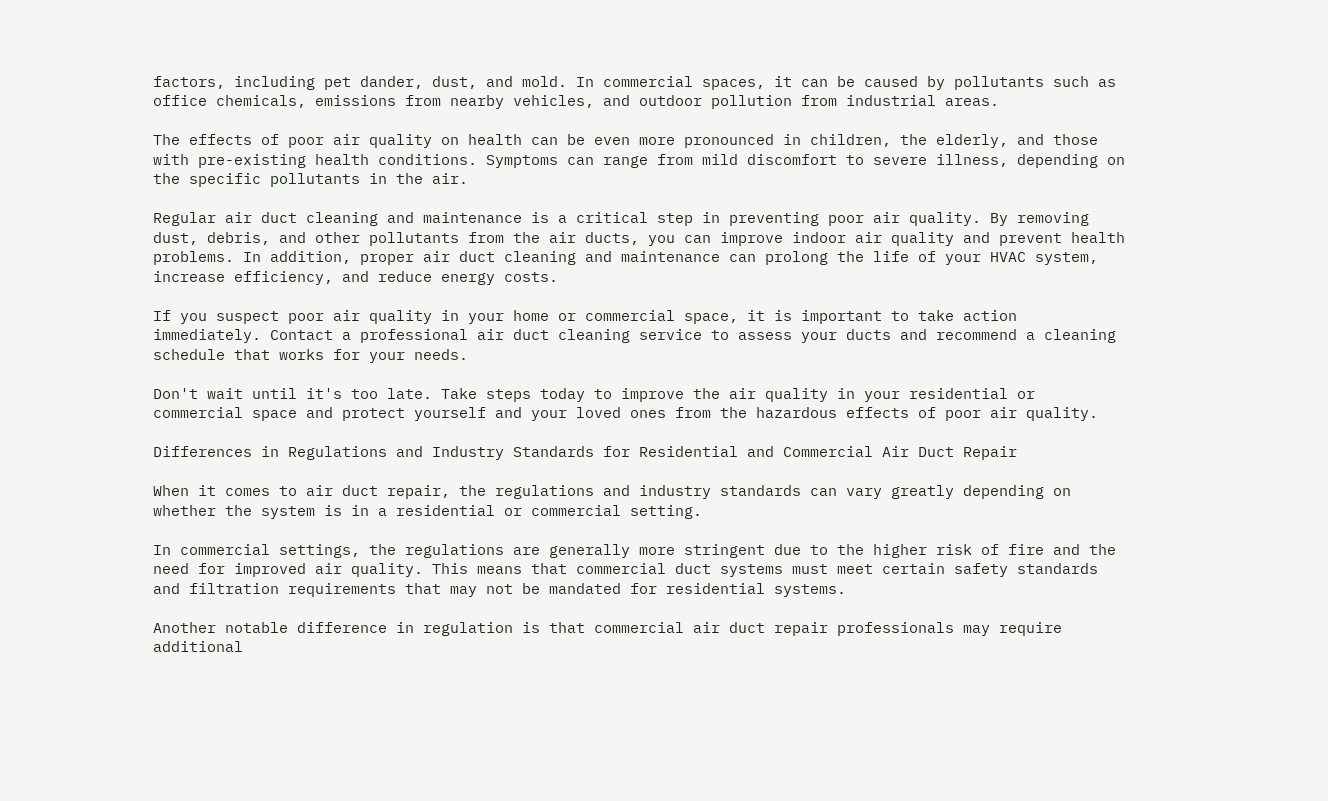factors, including pet dander, dust, and mold. In commercial spaces, it can be caused by pollutants such as office chemicals, emissions from nearby vehicles, and outdoor pollution from industrial areas.

The effects of poor air quality on health can be even more pronounced in children, the elderly, and those with pre-existing health conditions. Symptoms can range from mild discomfort to severe illness, depending on the specific pollutants in the air.

Regular air duct cleaning and maintenance is a critical step in preventing poor air quality. By removing dust, debris, and other pollutants from the air ducts, you can improve indoor air quality and prevent health problems. In addition, proper air duct cleaning and maintenance can prolong the life of your HVAC system, increase efficiency, and reduce energy costs.

If you suspect poor air quality in your home or commercial space, it is important to take action immediately. Contact a professional air duct cleaning service to assess your ducts and recommend a cleaning schedule that works for your needs.

Don't wait until it's too late. Take steps today to improve the air quality in your residential or commercial space and protect yourself and your loved ones from the hazardous effects of poor air quality.

Differences in Regulations and Industry Standards for Residential and Commercial Air Duct Repair

When it comes to air duct repair, the regulations and industry standards can vary greatly depending on whether the system is in a residential or commercial setting.

In commercial settings, the regulations are generally more stringent due to the higher risk of fire and the need for improved air quality. This means that commercial duct systems must meet certain safety standards and filtration requirements that may not be mandated for residential systems.

Another notable difference in regulation is that commercial air duct repair professionals may require additional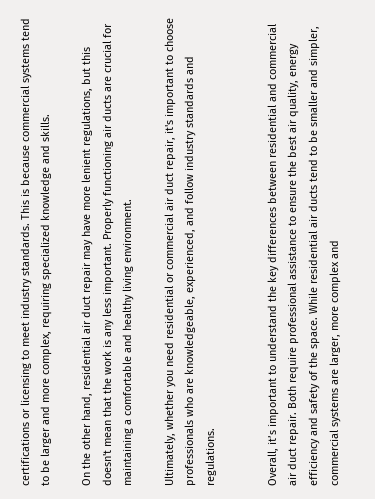certifications or licensing to meet industry standards. This is because commercial systems tend to be larger and more complex, requiring specialized knowledge and skills.

On the other hand, residential air duct repair may have more lenient regulations, but this doesn't mean that the work is any less important. Properly functioning air ducts are crucial for maintaining a comfortable and healthy living environment.

Ultimately, whether you need residential or commercial air duct repair, it's important to choose professionals who are knowledgeable, experienced, and follow industry standards and regulations.


Overall, it’s important to understand the key differences between residential and commercial air duct repair. Both require professional assistance to ensure the best air quality, energy efficiency and safety of the space. While residential air ducts tend to be smaller and simpler, commercial systems are larger, more complex and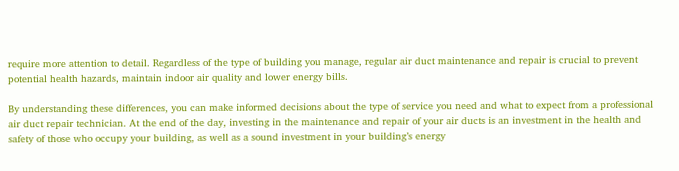require more attention to detail. Regardless of the type of building you manage, regular air duct maintenance and repair is crucial to prevent potential health hazards, maintain indoor air quality and lower energy bills.

By understanding these differences, you can make informed decisions about the type of service you need and what to expect from a professional air duct repair technician. At the end of the day, investing in the maintenance and repair of your air ducts is an investment in the health and safety of those who occupy your building, as well as a sound investment in your building’s energy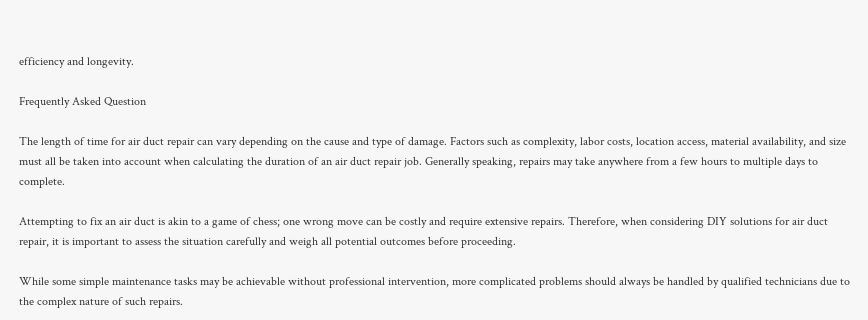efficiency and longevity.

Frequently Asked Question

The length of time for air duct repair can vary depending on the cause and type of damage. Factors such as complexity, labor costs, location access, material availability, and size must all be taken into account when calculating the duration of an air duct repair job. Generally speaking, repairs may take anywhere from a few hours to multiple days to complete.

Attempting to fix an air duct is akin to a game of chess; one wrong move can be costly and require extensive repairs. Therefore, when considering DIY solutions for air duct repair, it is important to assess the situation carefully and weigh all potential outcomes before proceeding.

While some simple maintenance tasks may be achievable without professional intervention, more complicated problems should always be handled by qualified technicians due to the complex nature of such repairs.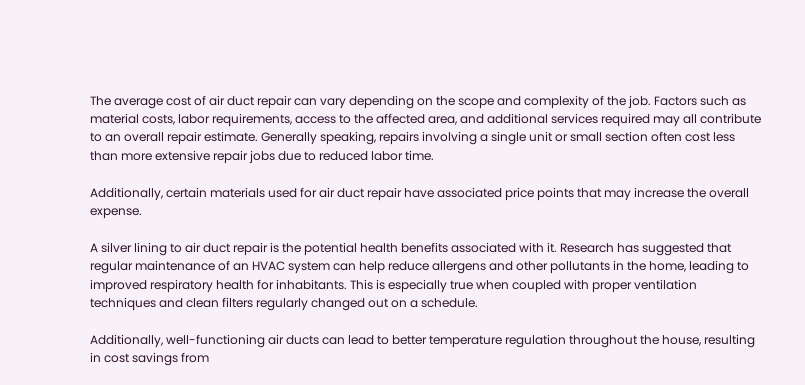The average cost of air duct repair can vary depending on the scope and complexity of the job. Factors such as material costs, labor requirements, access to the affected area, and additional services required may all contribute to an overall repair estimate. Generally speaking, repairs involving a single unit or small section often cost less than more extensive repair jobs due to reduced labor time.

Additionally, certain materials used for air duct repair have associated price points that may increase the overall expense.

A silver lining to air duct repair is the potential health benefits associated with it. Research has suggested that regular maintenance of an HVAC system can help reduce allergens and other pollutants in the home, leading to improved respiratory health for inhabitants. This is especially true when coupled with proper ventilation techniques and clean filters regularly changed out on a schedule.

Additionally, well-functioning air ducts can lead to better temperature regulation throughout the house, resulting in cost savings from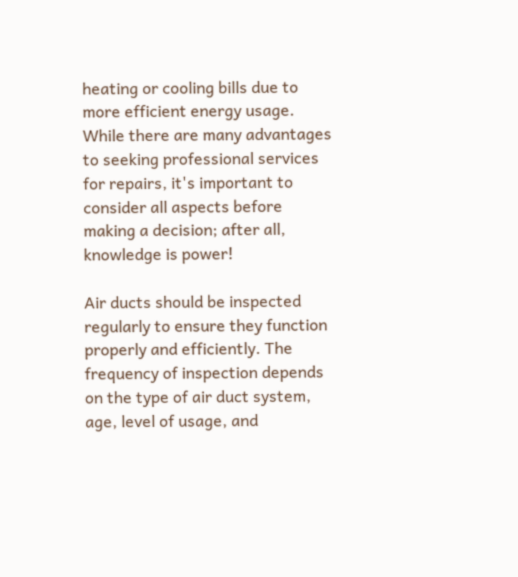heating or cooling bills due to more efficient energy usage. While there are many advantages to seeking professional services for repairs, it's important to consider all aspects before making a decision; after all, knowledge is power!

Air ducts should be inspected regularly to ensure they function properly and efficiently. The frequency of inspection depends on the type of air duct system, age, level of usage, and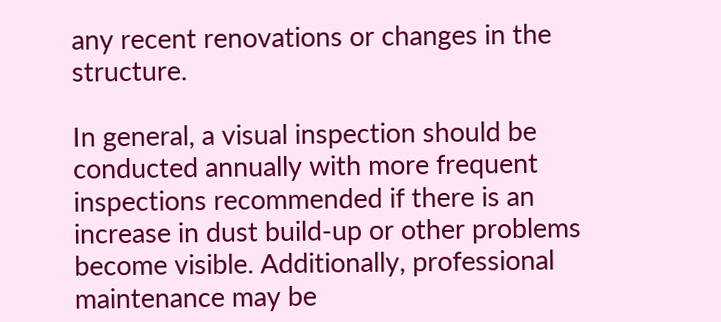any recent renovations or changes in the structure.

In general, a visual inspection should be conducted annually with more frequent inspections recommended if there is an increase in dust build-up or other problems become visible. Additionally, professional maintenance may be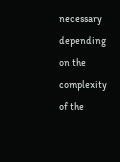necessary depending on the complexity of the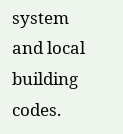system and local building codes.